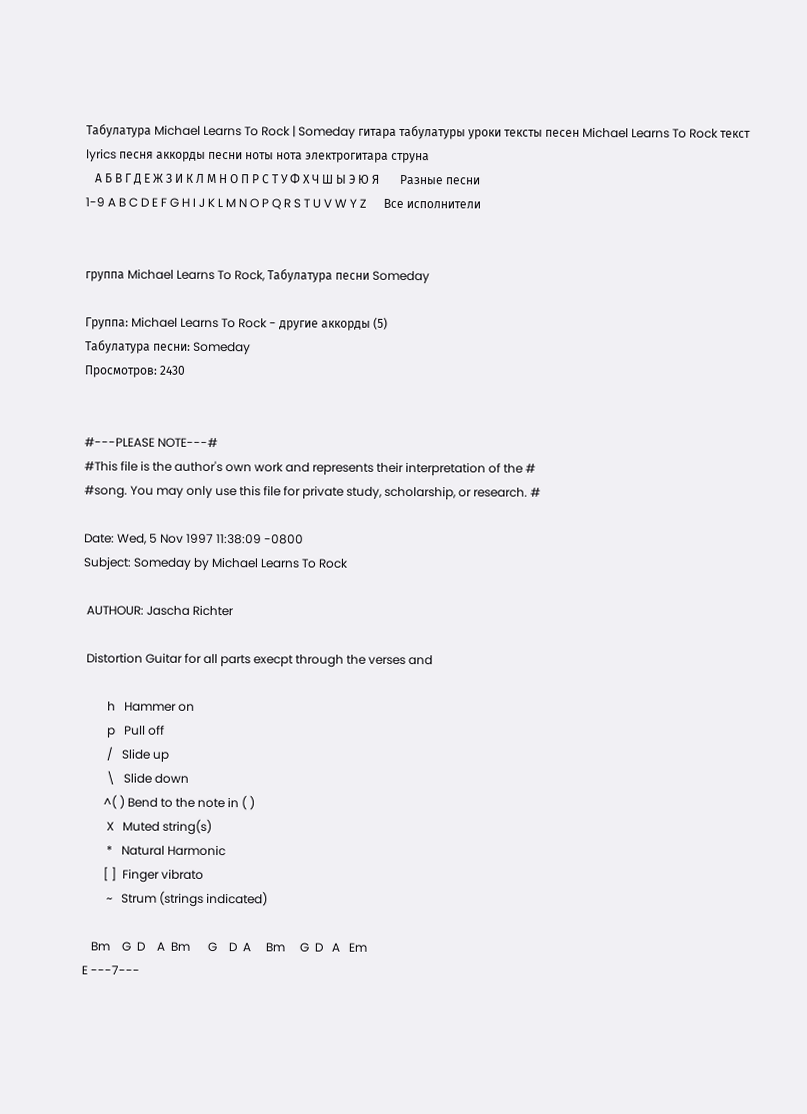Табулатура Michael Learns To Rock | Someday гитара табулатуры уроки тексты песен Michael Learns To Rock текст lyrics песня аккорды песни ноты нота электрогитара струна
   А Б В Г Д Е Ж З И К Л М Н О П Р С Т У Ф Х Ч Ш Ы Э Ю Я       Разные песни
1-9 A B C D E F G H I J K L M N O P Q R S T U V W Y Z      Все исполнители


группа Michael Learns To Rock, Табулатура песни Someday

Группа: Michael Learns To Rock - другие аккорды (5)
Табулатура песни: Someday
Просмотров: 2430


#---PLEASE NOTE---#
#This file is the author's own work and represents their interpretation of the #
#song. You may only use this file for private study, scholarship, or research. #

Date: Wed, 5 Nov 1997 11:38:09 -0800
Subject: Someday by Michael Learns To Rock

 AUTHOUR: Jascha Richter

 Distortion Guitar for all parts execpt through the verses and

        h   Hammer on
        p   Pull off
        /   Slide up
        \   Slide down
       ^( ) Bend to the note in ( )
        X   Muted string(s)
        *   Natural Harmonic
       [ ]  Finger vibrato
        ~   Strum (strings indicated)

   Bm    G  D    A  Bm      G    D  A     Bm     G  D   A   Em
E ---7---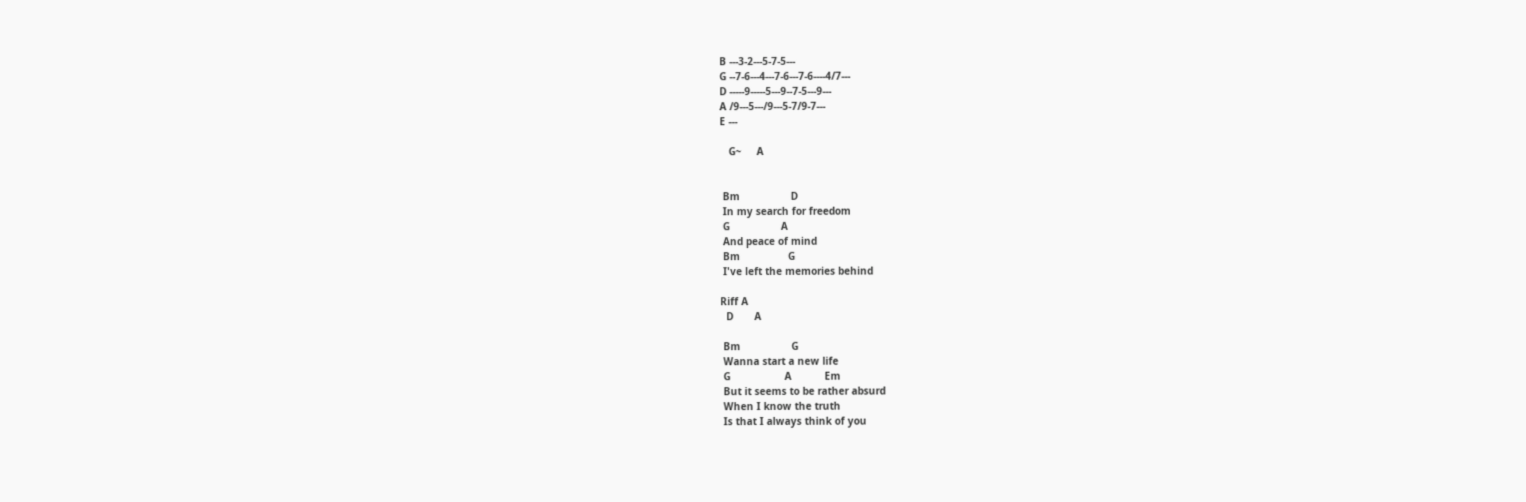B ---3-2---5-7-5---
G --7-6---4---7-6---7-6----4/7---
D -----9-----5---9--7-5---9---
A /9---5---/9---5-7/9-7---
E ---

   G~     A


 Bm                 D
 In my search for freedom
 G                 A
 And peace of mind
 Bm                G
 I've left the memories behind

Riff A
  D       A

 Bm                 G
 Wanna start a new life
 G                  A           Em
 But it seems to be rather absurd
 When I know the truth
 Is that I always think of you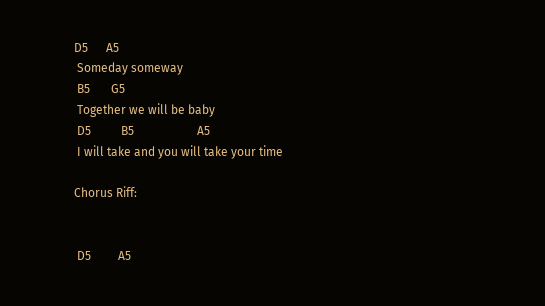D5      A5
 Someday someway
 B5       G5
 Together we will be baby
 D5          B5                     A5
 I will take and you will take your time

Chorus Riff:


 D5         A5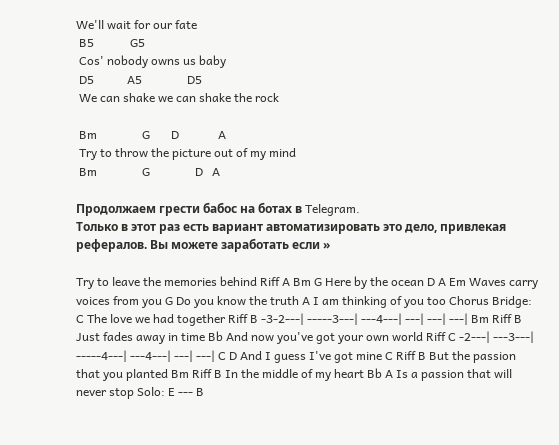We'll wait for our fate
 B5            G5
 Cos' nobody owns us baby
 D5           A5               D5
 We can shake we can shake the rock

 Bm               G       D             A
 Try to throw the picture out of my mind
 Bm               G               D   A

Продолжаем грести бабос на ботах в Telegram.
Только в этот раз есть вариант автоматизировать это дело, привлекая рефералов. Вы можете заработать если »

Try to leave the memories behind Riff A Bm G Here by the ocean D A Em Waves carry voices from you G Do you know the truth A I am thinking of you too Chorus Bridge: C The love we had together Riff B -3-2---| -----3---| ---4---| ---| ---| ---| Bm Riff B Just fades away in time Bb And now you've got your own world Riff C -2---| ---3---| -----4---| ---4---| ---| ---| C D And I guess I've got mine C Riff B But the passion that you planted Bm Riff B In the middle of my heart Bb A Is a passion that will never stop Solo: E --- B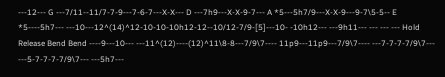---12--- G ---7/11--11/7-7-9---7-6-7---X-X--- D ---7h9---X-X-9-7--- A *5---5h7/9---X-X-9---9-7\5-5-- E *5----5h7--- ---10---12^(14)^12-10-10-10h12-12--10/12-7/9-[5]---10- -10h12--- ---9h11--- --- --- --- Hold Release Bend Bend ----9---10--- ---11^(12)----(12)^11\8-8---7/9\7---- 11p9---11p9---7/9\7---- ---7-7-7-7/9\7--- ---5-7-7-7-7/9\7--- ---5h7---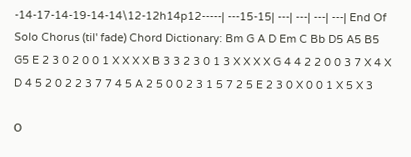-14-17-14-19-14-14\12-12h14p12-----| ---15-15| ---| ---| ---| ---| End Of Solo Chorus (til' fade) Chord Dictionary: Bm G A D Em C Bb D5 A5 B5 G5 E 2 3 0 2 0 0 1 X X X X B 3 3 2 3 0 1 3 X X X X G 4 4 2 2 0 0 3 7 X 4 X D 4 5 2 0 2 2 3 7 7 4 5 A 2 5 0 0 2 3 1 5 7 2 5 E 2 3 0 X 0 0 1 X 5 X 3

О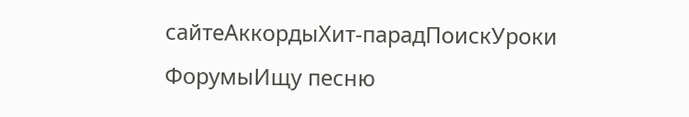сайтеАккордыХит-парадПоискУроки ФорумыИщу песню